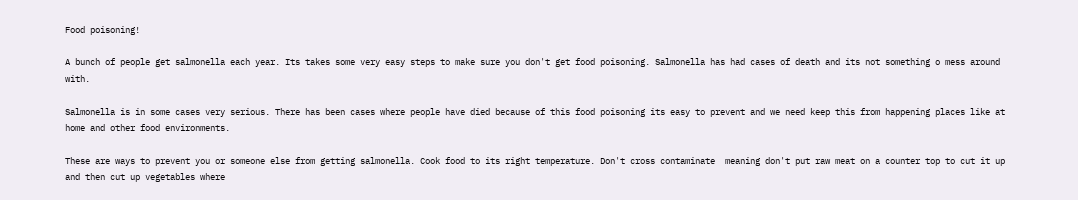Food poisoning!

A bunch of people get salmonella each year. Its takes some very easy steps to make sure you don't get food poisoning. Salmonella has had cases of death and its not something o mess around with.

Salmonella is in some cases very serious. There has been cases where people have died because of this food poisoning its easy to prevent and we need keep this from happening places like at home and other food environments.

These are ways to prevent you or someone else from getting salmonella. Cook food to its right temperature. Don't cross contaminate  meaning don't put raw meat on a counter top to cut it up and then cut up vegetables where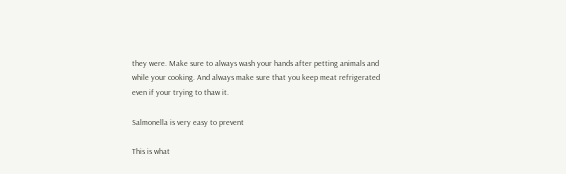they were. Make sure to always wash your hands after petting animals and while your cooking. And always make sure that you keep meat refrigerated even if your trying to thaw it.

Salmonella is very easy to prevent

This is what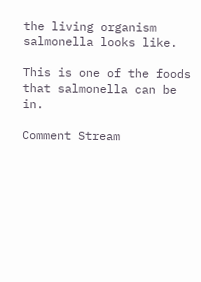the living organism salmonella looks like.

This is one of the foods that salmonella can be in.

Comment Stream